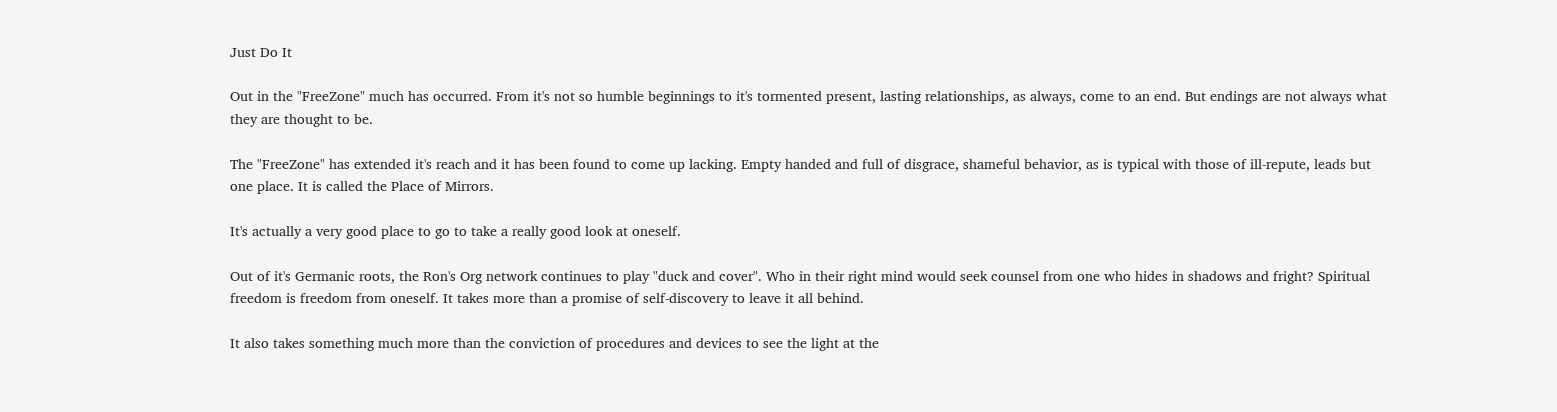Just Do It

Out in the "FreeZone" much has occurred. From it's not so humble beginnings to it's tormented present, lasting relationships, as always, come to an end. But endings are not always what they are thought to be.

The "FreeZone" has extended it's reach and it has been found to come up lacking. Empty handed and full of disgrace, shameful behavior, as is typical with those of ill-repute, leads but one place. It is called the Place of Mirrors.

It's actually a very good place to go to take a really good look at oneself.

Out of it's Germanic roots, the Ron's Org network continues to play "duck and cover". Who in their right mind would seek counsel from one who hides in shadows and fright? Spiritual freedom is freedom from oneself. It takes more than a promise of self-discovery to leave it all behind.

It also takes something much more than the conviction of procedures and devices to see the light at the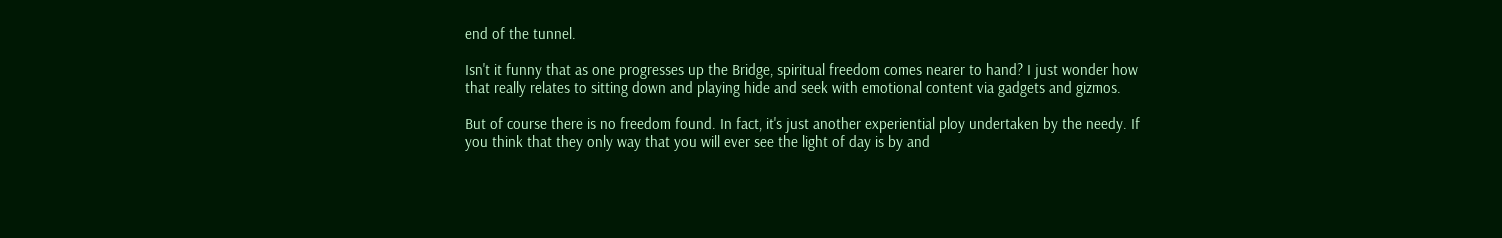end of the tunnel.

Isn't it funny that as one progresses up the Bridge, spiritual freedom comes nearer to hand? I just wonder how that really relates to sitting down and playing hide and seek with emotional content via gadgets and gizmos.

But of course there is no freedom found. In fact, it's just another experiential ploy undertaken by the needy. If you think that they only way that you will ever see the light of day is by and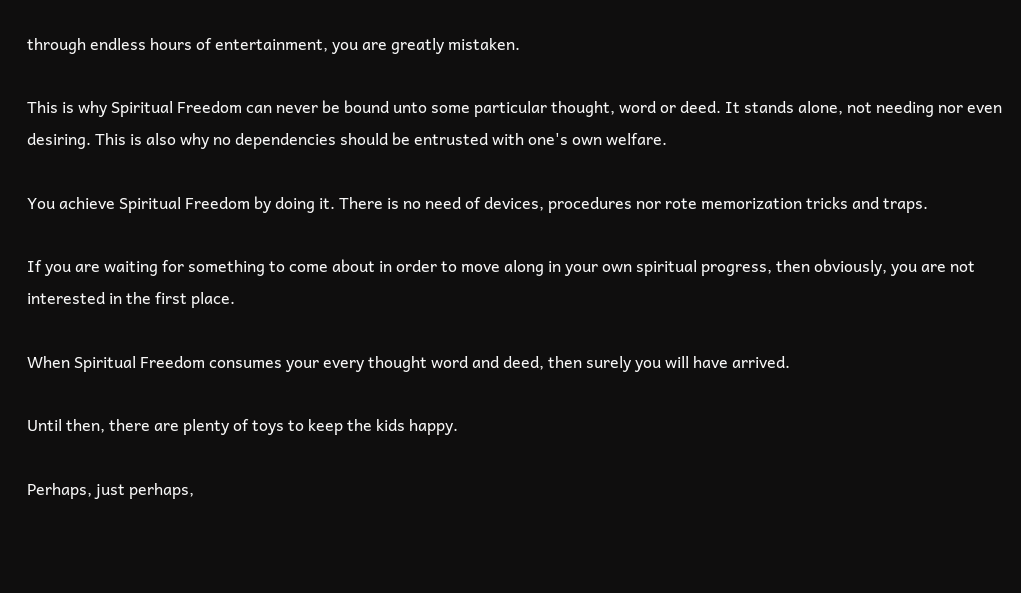through endless hours of entertainment, you are greatly mistaken.

This is why Spiritual Freedom can never be bound unto some particular thought, word or deed. It stands alone, not needing nor even desiring. This is also why no dependencies should be entrusted with one's own welfare.

You achieve Spiritual Freedom by doing it. There is no need of devices, procedures nor rote memorization tricks and traps.

If you are waiting for something to come about in order to move along in your own spiritual progress, then obviously, you are not interested in the first place.

When Spiritual Freedom consumes your every thought word and deed, then surely you will have arrived.

Until then, there are plenty of toys to keep the kids happy.

Perhaps, just perhaps,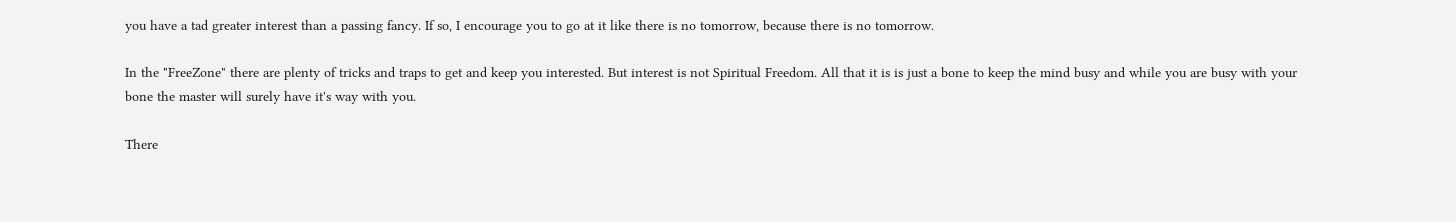you have a tad greater interest than a passing fancy. If so, I encourage you to go at it like there is no tomorrow, because there is no tomorrow.

In the "FreeZone" there are plenty of tricks and traps to get and keep you interested. But interest is not Spiritual Freedom. All that it is is just a bone to keep the mind busy and while you are busy with your bone the master will surely have it's way with you.

There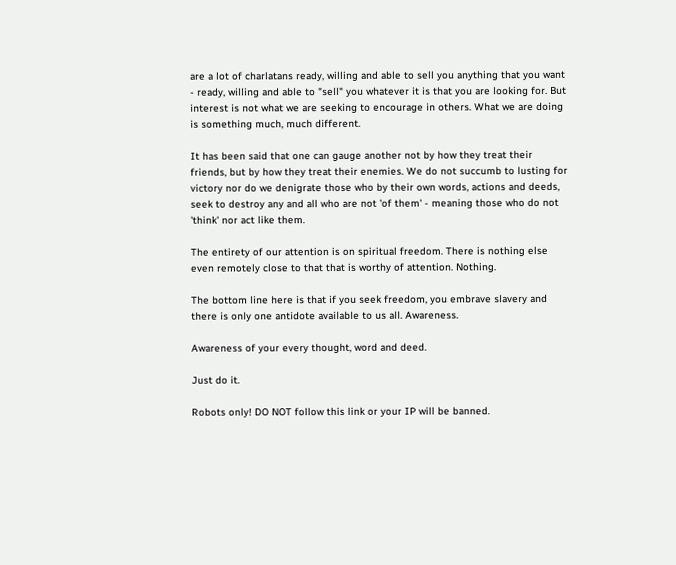are a lot of charlatans ready, willing and able to sell you anything that you want - ready, willing and able to "sell" you whatever it is that you are looking for. But interest is not what we are seeking to encourage in others. What we are doing is something much, much different.

It has been said that one can gauge another not by how they treat their friends, but by how they treat their enemies. We do not succumb to lusting for victory nor do we denigrate those who by their own words, actions and deeds, seek to destroy any and all who are not 'of them' - meaning those who do not 'think' nor act like them.

The entirety of our attention is on spiritual freedom. There is nothing else even remotely close to that that is worthy of attention. Nothing.

The bottom line here is that if you seek freedom, you embrave slavery and there is only one antidote available to us all. Awareness.

Awareness of your every thought, word and deed.

Just do it.

Robots only! DO NOT follow this link or your IP will be banned.